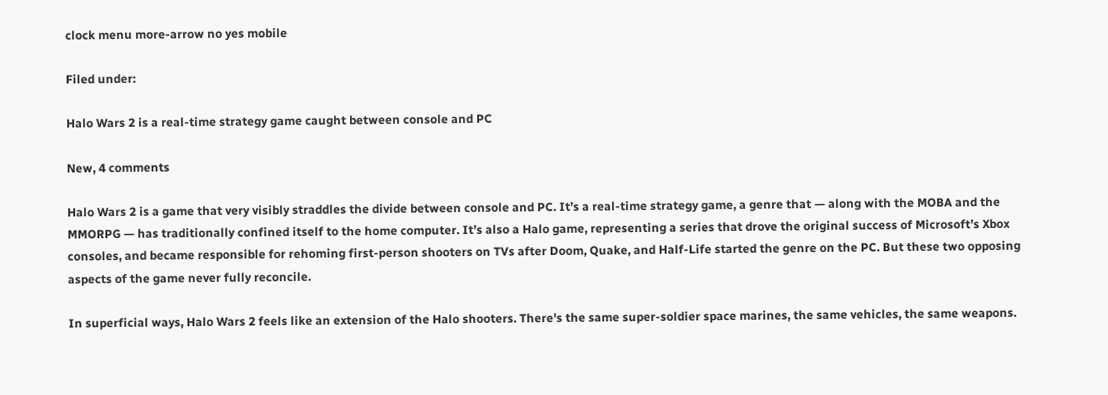clock menu more-arrow no yes mobile

Filed under:

Halo Wars 2 is a real-time strategy game caught between console and PC

New, 4 comments

Halo Wars 2 is a game that very visibly straddles the divide between console and PC. It’s a real-time strategy game, a genre that — along with the MOBA and the MMORPG — has traditionally confined itself to the home computer. It’s also a Halo game, representing a series that drove the original success of Microsoft’s Xbox consoles, and became responsible for rehoming first-person shooters on TVs after Doom, Quake, and Half-Life started the genre on the PC. But these two opposing aspects of the game never fully reconcile.

In superficial ways, Halo Wars 2 feels like an extension of the Halo shooters. There's the same super-soldier space marines, the same vehicles, the same weapons.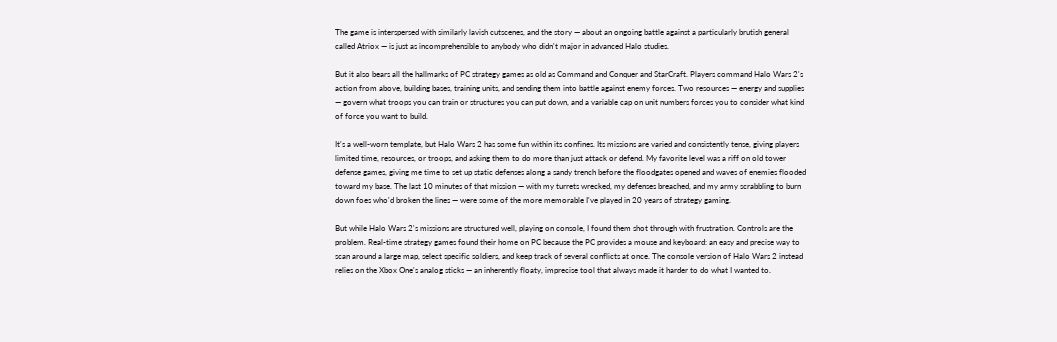The game is interspersed with similarly lavish cutscenes, and the story — about an ongoing battle against a particularly brutish general called Atriox — is just as incomprehensible to anybody who didn't major in advanced Halo studies.

But it also bears all the hallmarks of PC strategy games as old as Command and Conquer and StarCraft. Players command Halo Wars 2's action from above, building bases, training units, and sending them into battle against enemy forces. Two resources — energy and supplies — govern what troops you can train or structures you can put down, and a variable cap on unit numbers forces you to consider what kind of force you want to build.

It's a well-worn template, but Halo Wars 2 has some fun within its confines. Its missions are varied and consistently tense, giving players limited time, resources, or troops, and asking them to do more than just attack or defend. My favorite level was a riff on old tower defense games, giving me time to set up static defenses along a sandy trench before the floodgates opened and waves of enemies flooded toward my base. The last 10 minutes of that mission — with my turrets wrecked, my defenses breached, and my army scrabbling to burn down foes who'd broken the lines — were some of the more memorable I've played in 20 years of strategy gaming.

But while Halo Wars 2's missions are structured well, playing on console, I found them shot through with frustration. Controls are the problem. Real-time strategy games found their home on PC because the PC provides a mouse and keyboard: an easy and precise way to scan around a large map, select specific soldiers, and keep track of several conflicts at once. The console version of Halo Wars 2 instead relies on the Xbox One's analog sticks — an inherently floaty, imprecise tool that always made it harder to do what I wanted to.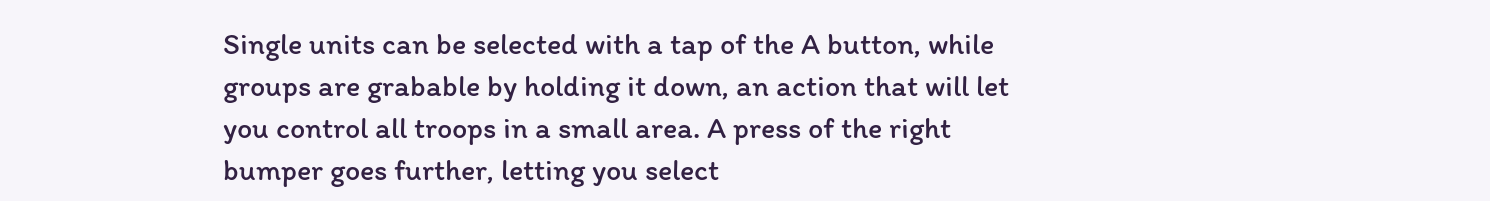Single units can be selected with a tap of the A button, while groups are grabable by holding it down, an action that will let you control all troops in a small area. A press of the right bumper goes further, letting you select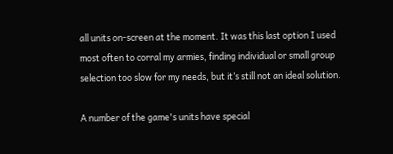all units on-screen at the moment. It was this last option I used most often to corral my armies, finding individual or small group selection too slow for my needs, but it’s still not an ideal solution.

A number of the game's units have special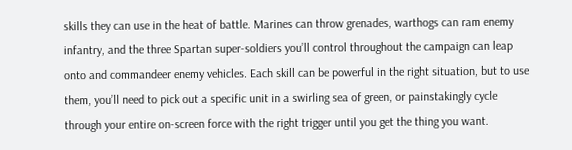skills they can use in the heat of battle. Marines can throw grenades, warthogs can ram enemy infantry, and the three Spartan super-soldiers you’ll control throughout the campaign can leap onto and commandeer enemy vehicles. Each skill can be powerful in the right situation, but to use them, you’ll need to pick out a specific unit in a swirling sea of green, or painstakingly cycle through your entire on-screen force with the right trigger until you get the thing you want.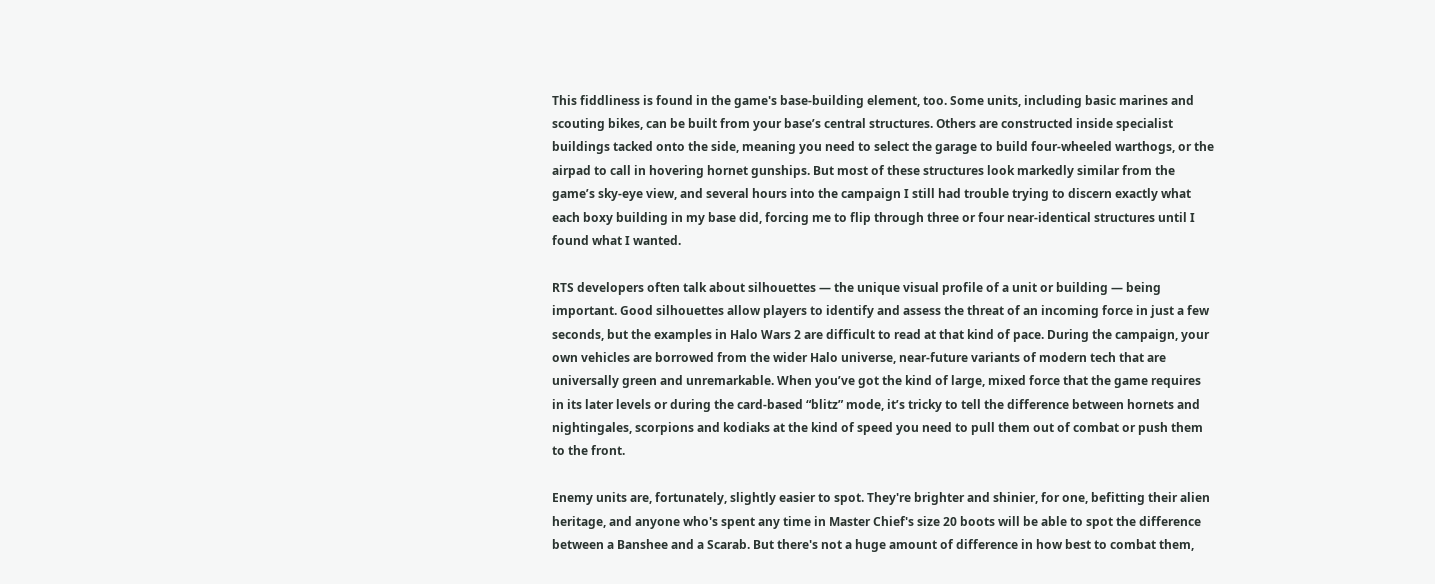This fiddliness is found in the game's base-building element, too. Some units, including basic marines and scouting bikes, can be built from your base’s central structures. Others are constructed inside specialist buildings tacked onto the side, meaning you need to select the garage to build four-wheeled warthogs, or the airpad to call in hovering hornet gunships. But most of these structures look markedly similar from the game’s sky-eye view, and several hours into the campaign I still had trouble trying to discern exactly what each boxy building in my base did, forcing me to flip through three or four near-identical structures until I found what I wanted.

RTS developers often talk about silhouettes — the unique visual profile of a unit or building — being important. Good silhouettes allow players to identify and assess the threat of an incoming force in just a few seconds, but the examples in Halo Wars 2 are difficult to read at that kind of pace. During the campaign, your own vehicles are borrowed from the wider Halo universe, near-future variants of modern tech that are universally green and unremarkable. When you’ve got the kind of large, mixed force that the game requires in its later levels or during the card-based “blitz” mode, it’s tricky to tell the difference between hornets and nightingales, scorpions and kodiaks at the kind of speed you need to pull them out of combat or push them to the front.

Enemy units are, fortunately, slightly easier to spot. They're brighter and shinier, for one, befitting their alien heritage, and anyone who's spent any time in Master Chief's size 20 boots will be able to spot the difference between a Banshee and a Scarab. But there's not a huge amount of difference in how best to combat them,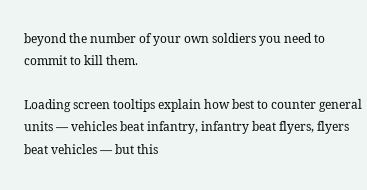beyond the number of your own soldiers you need to commit to kill them.

Loading screen tooltips explain how best to counter general units — vehicles beat infantry, infantry beat flyers, flyers beat vehicles — but this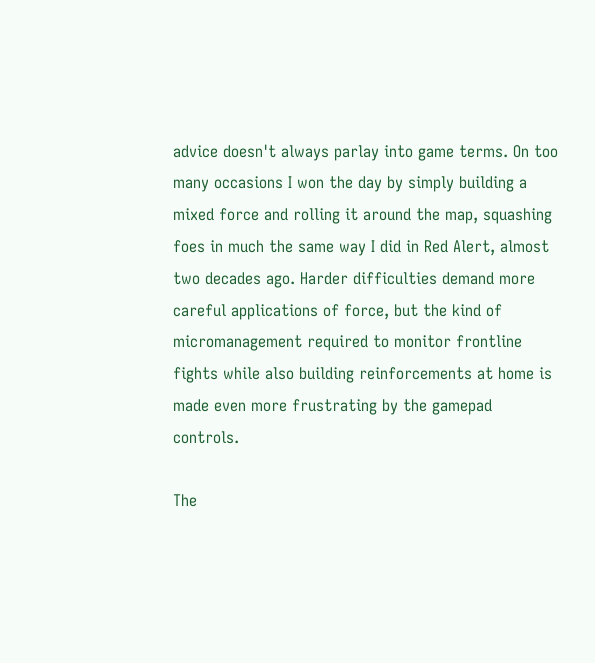advice doesn't always parlay into game terms. On too many occasions I won the day by simply building a mixed force and rolling it around the map, squashing foes in much the same way I did in Red Alert, almost two decades ago. Harder difficulties demand more careful applications of force, but the kind of micromanagement required to monitor frontline fights while also building reinforcements at home is made even more frustrating by the gamepad controls.

The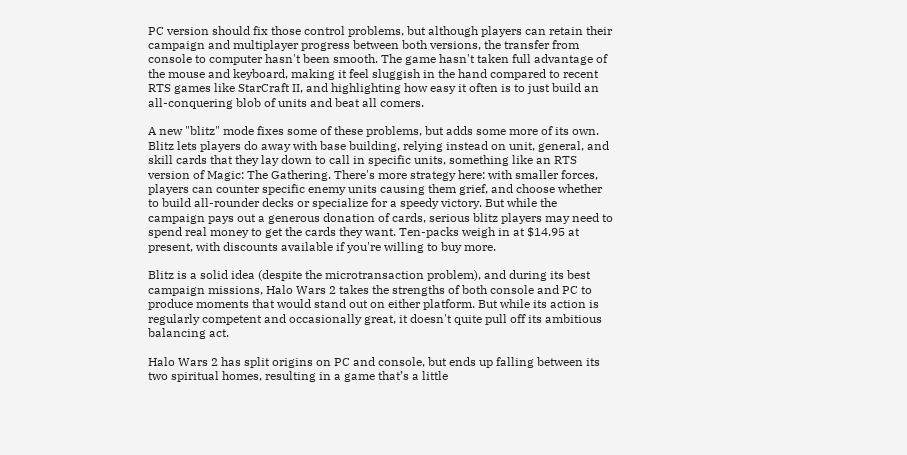PC version should fix those control problems, but although players can retain their campaign and multiplayer progress between both versions, the transfer from console to computer hasn't been smooth. The game hasn't taken full advantage of the mouse and keyboard, making it feel sluggish in the hand compared to recent RTS games like StarCraft II, and highlighting how easy it often is to just build an all-conquering blob of units and beat all comers.

A new "blitz" mode fixes some of these problems, but adds some more of its own. Blitz lets players do away with base building, relying instead on unit, general, and skill cards that they lay down to call in specific units, something like an RTS version of Magic: The Gathering. There's more strategy here: with smaller forces, players can counter specific enemy units causing them grief, and choose whether to build all-rounder decks or specialize for a speedy victory. But while the campaign pays out a generous donation of cards, serious blitz players may need to spend real money to get the cards they want. Ten-packs weigh in at $14.95 at present, with discounts available if you're willing to buy more.

Blitz is a solid idea (despite the microtransaction problem), and during its best campaign missions, Halo Wars 2 takes the strengths of both console and PC to produce moments that would stand out on either platform. But while its action is regularly competent and occasionally great, it doesn't quite pull off its ambitious balancing act.

Halo Wars 2 has split origins on PC and console, but ends up falling between its two spiritual homes, resulting in a game that’s a little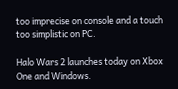too imprecise on console and a touch too simplistic on PC.

Halo Wars 2 launches today on Xbox One and Windows.